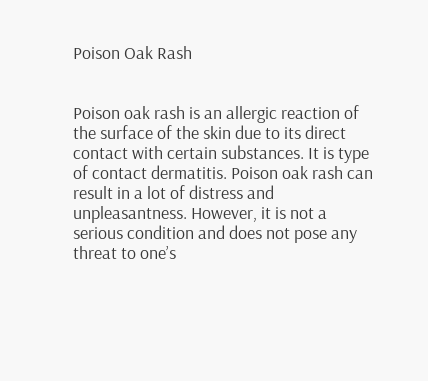Poison Oak Rash


Poison oak rash is an allergic reaction of the surface of the skin due to its direct contact with certain substances. It is type of contact dermatitis. Poison oak rash can result in a lot of distress and unpleasantness. However, it is not a serious condition and does not pose any threat to one’s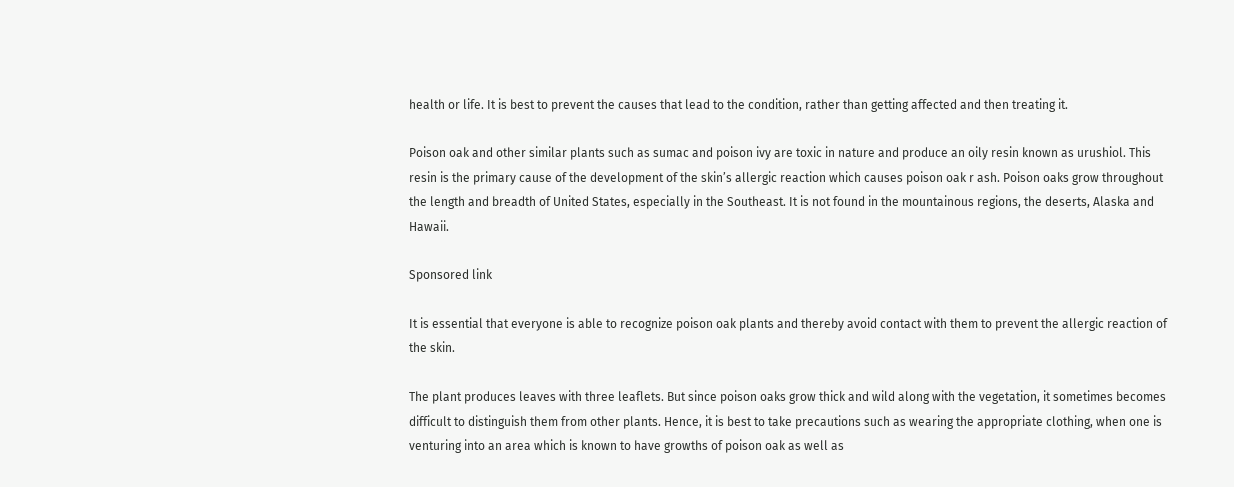health or life. It is best to prevent the causes that lead to the condition, rather than getting affected and then treating it.

Poison oak and other similar plants such as sumac and poison ivy are toxic in nature and produce an oily resin known as urushiol. This resin is the primary cause of the development of the skin’s allergic reaction which causes poison oak r ash. Poison oaks grow throughout the length and breadth of United States, especially in the Southeast. It is not found in the mountainous regions, the deserts, Alaska and Hawaii.

Sponsored link

It is essential that everyone is able to recognize poison oak plants and thereby avoid contact with them to prevent the allergic reaction of the skin.

The plant produces leaves with three leaflets. But since poison oaks grow thick and wild along with the vegetation, it sometimes becomes difficult to distinguish them from other plants. Hence, it is best to take precautions such as wearing the appropriate clothing, when one is venturing into an area which is known to have growths of poison oak as well as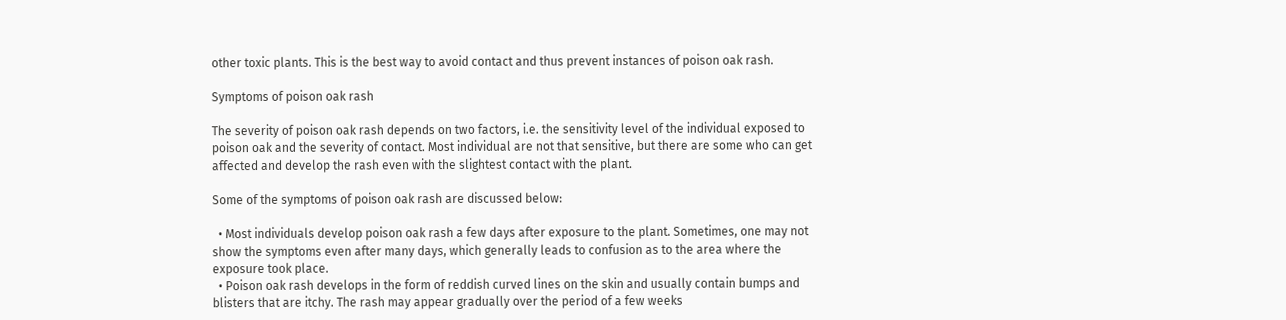other toxic plants. This is the best way to avoid contact and thus prevent instances of poison oak rash.

Symptoms of poison oak rash

The severity of poison oak rash depends on two factors, i.e. the sensitivity level of the individual exposed to poison oak and the severity of contact. Most individual are not that sensitive, but there are some who can get affected and develop the rash even with the slightest contact with the plant.

Some of the symptoms of poison oak rash are discussed below:

  • Most individuals develop poison oak rash a few days after exposure to the plant. Sometimes, one may not show the symptoms even after many days, which generally leads to confusion as to the area where the exposure took place.
  • Poison oak rash develops in the form of reddish curved lines on the skin and usually contain bumps and blisters that are itchy. The rash may appear gradually over the period of a few weeks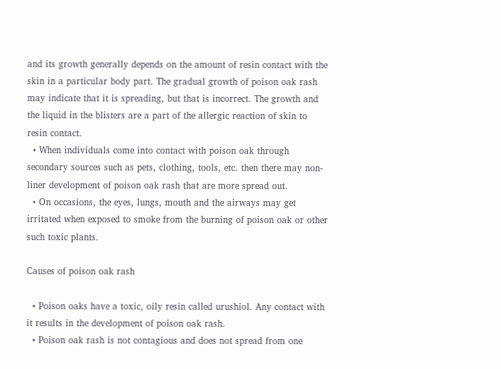and its growth generally depends on the amount of resin contact with the skin in a particular body part. The gradual growth of poison oak rash may indicate that it is spreading, but that is incorrect. The growth and the liquid in the blisters are a part of the allergic reaction of skin to resin contact.
  • When individuals come into contact with poison oak through secondary sources such as pets, clothing, tools, etc. then there may non-liner development of poison oak rash that are more spread out.
  • On occasions, the eyes, lungs, mouth and the airways may get irritated when exposed to smoke from the burning of poison oak or other such toxic plants.

Causes of poison oak rash

  • Poison oaks have a toxic, oily resin called urushiol. Any contact with it results in the development of poison oak rash.
  • Poison oak rash is not contagious and does not spread from one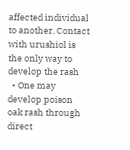affected individual to another. Contact with urushiol is the only way to develop the rash
  • One may develop poison oak rash through direct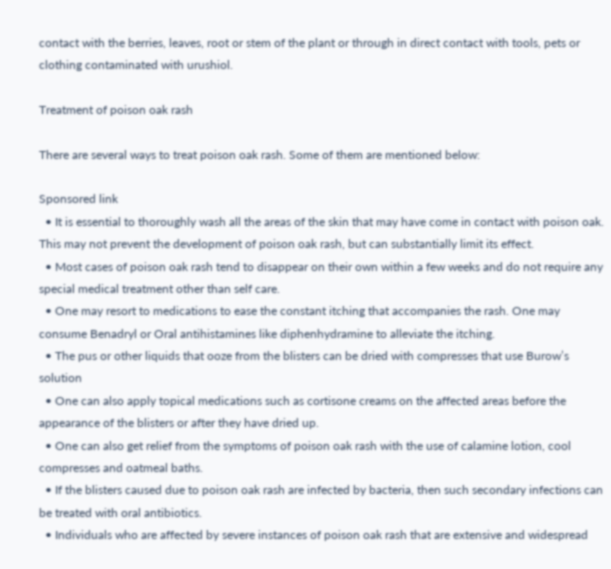contact with the berries, leaves, root or stem of the plant or through in direct contact with tools, pets or clothing contaminated with urushiol.

Treatment of poison oak rash

There are several ways to treat poison oak rash. Some of them are mentioned below:

Sponsored link
  • It is essential to thoroughly wash all the areas of the skin that may have come in contact with poison oak. This may not prevent the development of poison oak rash, but can substantially limit its effect.
  • Most cases of poison oak rash tend to disappear on their own within a few weeks and do not require any special medical treatment other than self care.
  • One may resort to medications to ease the constant itching that accompanies the rash. One may consume Benadryl or Oral antihistamines like diphenhydramine to alleviate the itching.
  • The pus or other liquids that ooze from the blisters can be dried with compresses that use Burow’s solution
  • One can also apply topical medications such as cortisone creams on the affected areas before the appearance of the blisters or after they have dried up.
  • One can also get relief from the symptoms of poison oak rash with the use of calamine lotion, cool compresses and oatmeal baths.
  • If the blisters caused due to poison oak rash are infected by bacteria, then such secondary infections can be treated with oral antibiotics.
  • Individuals who are affected by severe instances of poison oak rash that are extensive and widespread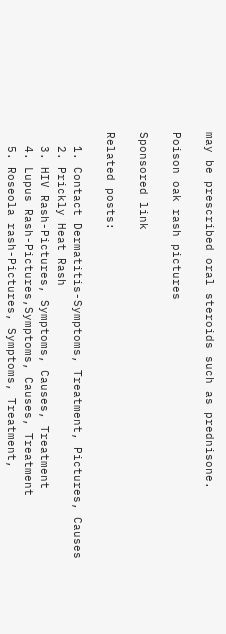may be prescribed oral steroids such as prednisone.

Poison oak rash pictures

Sponsored link

Related posts:

  1. Contact Dermatitis-Symptoms, Treatment, Pictures, Causes
  2. Prickly Heat Rash
  3. HIV Rash-Pictures, Symptoms, Causes, Treatment
  4. Lupus Rash-Pictures,Symptoms, Causes, Treatment
  5. Roseola rash-Pictures, Symptoms, Treatment,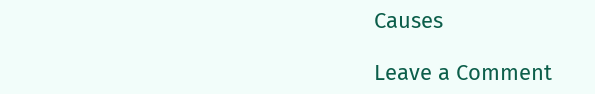Causes

Leave a Comment